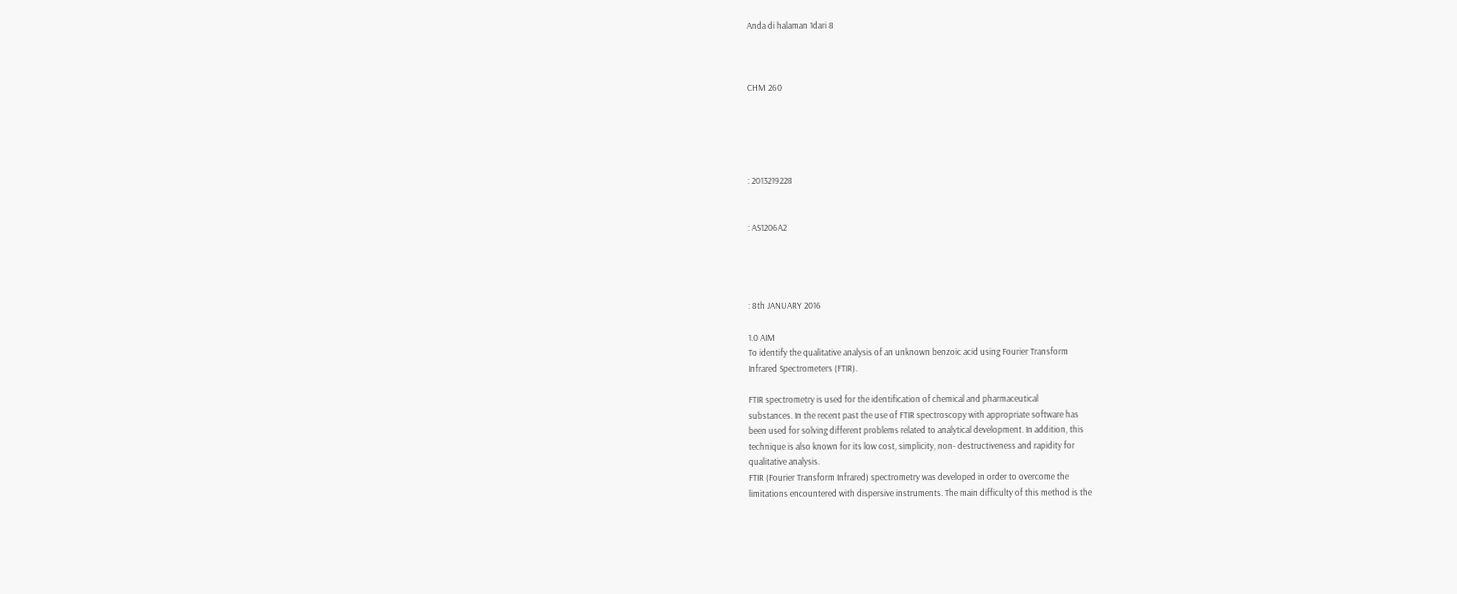Anda di halaman 1dari 8



CHM 260





: 2013219228


: AS1206A2




: 8th JANUARY 2016

1.0 AIM
To identify the qualitative analysis of an unknown benzoic acid using Fourier Transform
Infrared Spectrometers (FTIR).

FTIR spectrometry is used for the identification of chemical and pharmaceutical
substances. In the recent past the use of FTIR spectroscopy with appropriate software has
been used for solving different problems related to analytical development. In addition, this
technique is also known for its low cost, simplicity, non- destructiveness and rapidity for
qualitative analysis.
FTIR (Fourier Transform Infrared) spectrometry was developed in order to overcome the
limitations encountered with dispersive instruments. The main difficulty of this method is the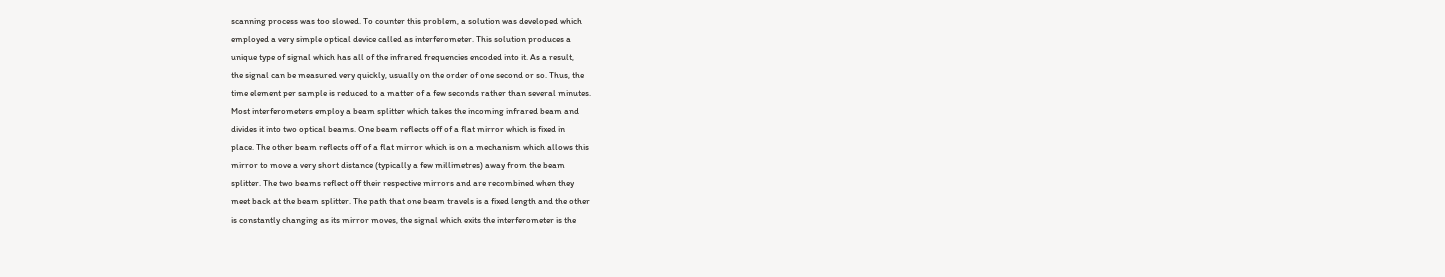scanning process was too slowed. To counter this problem, a solution was developed which
employed a very simple optical device called as interferometer. This solution produces a
unique type of signal which has all of the infrared frequencies encoded into it. As a result,
the signal can be measured very quickly, usually on the order of one second or so. Thus, the
time element per sample is reduced to a matter of a few seconds rather than several minutes.
Most interferometers employ a beam splitter which takes the incoming infrared beam and
divides it into two optical beams. One beam reflects off of a flat mirror which is fixed in
place. The other beam reflects off of a flat mirror which is on a mechanism which allows this
mirror to move a very short distance (typically a few millimetres) away from the beam
splitter. The two beams reflect off their respective mirrors and are recombined when they
meet back at the beam splitter. The path that one beam travels is a fixed length and the other
is constantly changing as its mirror moves, the signal which exits the interferometer is the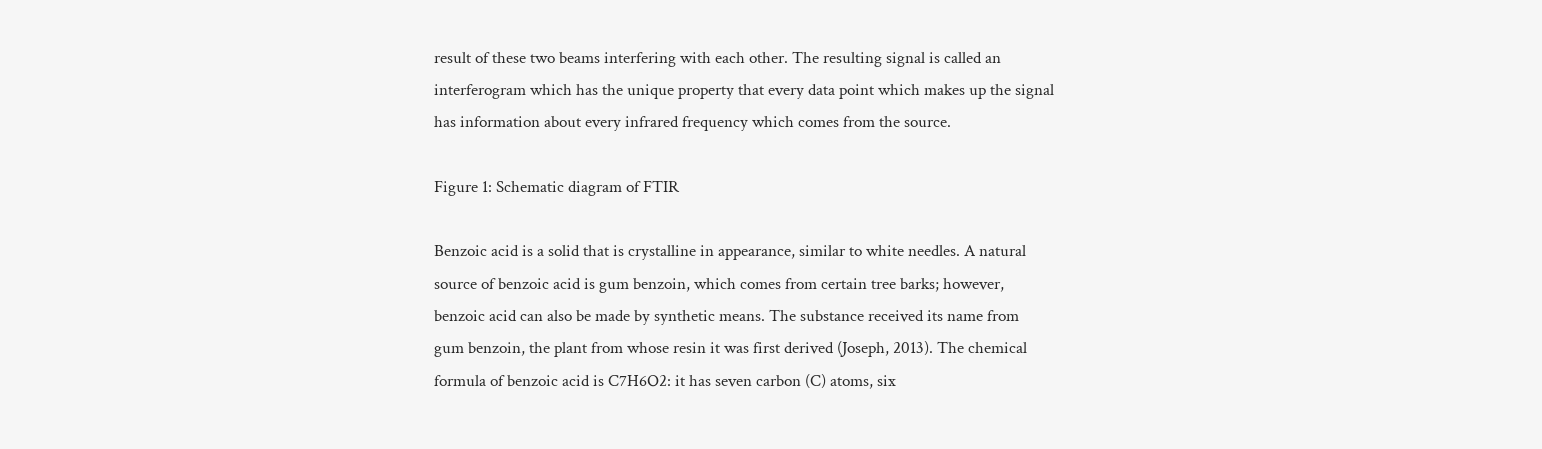result of these two beams interfering with each other. The resulting signal is called an
interferogram which has the unique property that every data point which makes up the signal
has information about every infrared frequency which comes from the source.

Figure 1: Schematic diagram of FTIR

Benzoic acid is a solid that is crystalline in appearance, similar to white needles. A natural
source of benzoic acid is gum benzoin, which comes from certain tree barks; however,
benzoic acid can also be made by synthetic means. The substance received its name from
gum benzoin, the plant from whose resin it was first derived (Joseph, 2013). The chemical
formula of benzoic acid is C7H6O2: it has seven carbon (C) atoms, six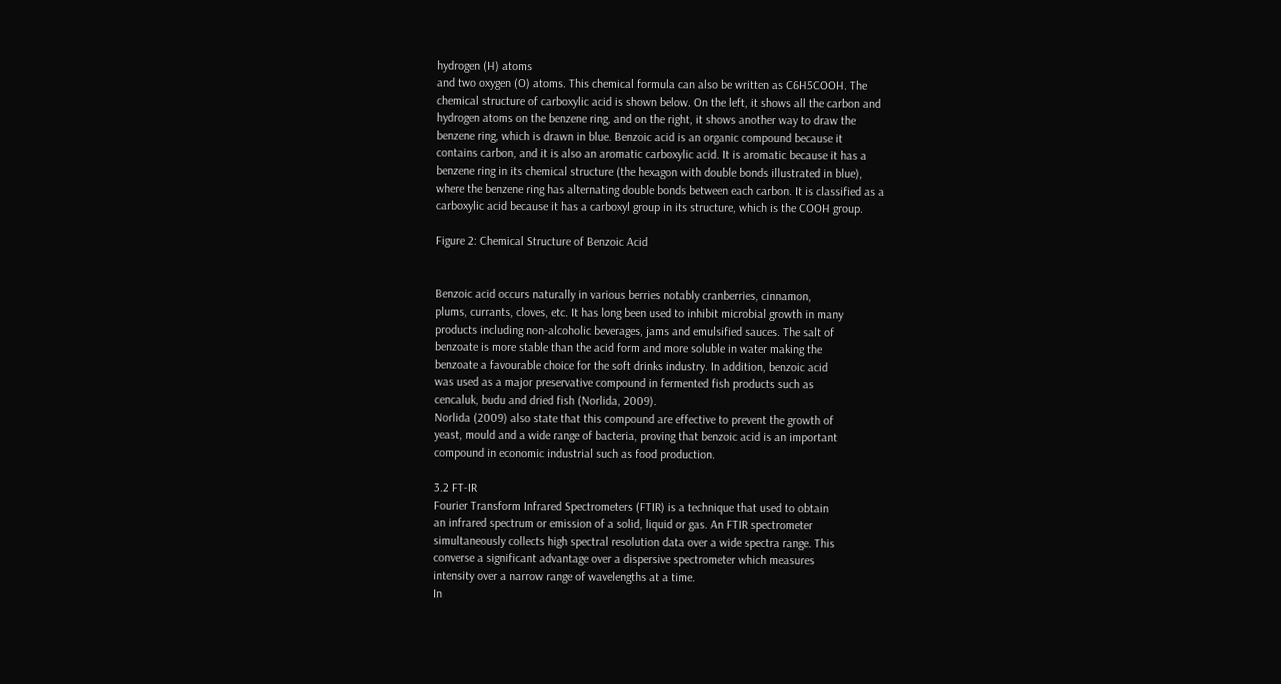hydrogen (H) atoms
and two oxygen (O) atoms. This chemical formula can also be written as C6H5COOH. The
chemical structure of carboxylic acid is shown below. On the left, it shows all the carbon and
hydrogen atoms on the benzene ring, and on the right, it shows another way to draw the
benzene ring, which is drawn in blue. Benzoic acid is an organic compound because it
contains carbon, and it is also an aromatic carboxylic acid. It is aromatic because it has a
benzene ring in its chemical structure (the hexagon with double bonds illustrated in blue),
where the benzene ring has alternating double bonds between each carbon. It is classified as a
carboxylic acid because it has a carboxyl group in its structure, which is the COOH group.

Figure 2: Chemical Structure of Benzoic Acid


Benzoic acid occurs naturally in various berries notably cranberries, cinnamon,
plums, currants, cloves, etc. It has long been used to inhibit microbial growth in many
products including non-alcoholic beverages, jams and emulsified sauces. The salt of
benzoate is more stable than the acid form and more soluble in water making the
benzoate a favourable choice for the soft drinks industry. In addition, benzoic acid
was used as a major preservative compound in fermented fish products such as
cencaluk, budu and dried fish (Norlida, 2009).
Norlida (2009) also state that this compound are effective to prevent the growth of
yeast, mould and a wide range of bacteria, proving that benzoic acid is an important
compound in economic industrial such as food production.

3.2 FT-IR
Fourier Transform Infrared Spectrometers (FTIR) is a technique that used to obtain
an infrared spectrum or emission of a solid, liquid or gas. An FTIR spectrometer
simultaneously collects high spectral resolution data over a wide spectra range. This
converse a significant advantage over a dispersive spectrometer which measures
intensity over a narrow range of wavelengths at a time.
In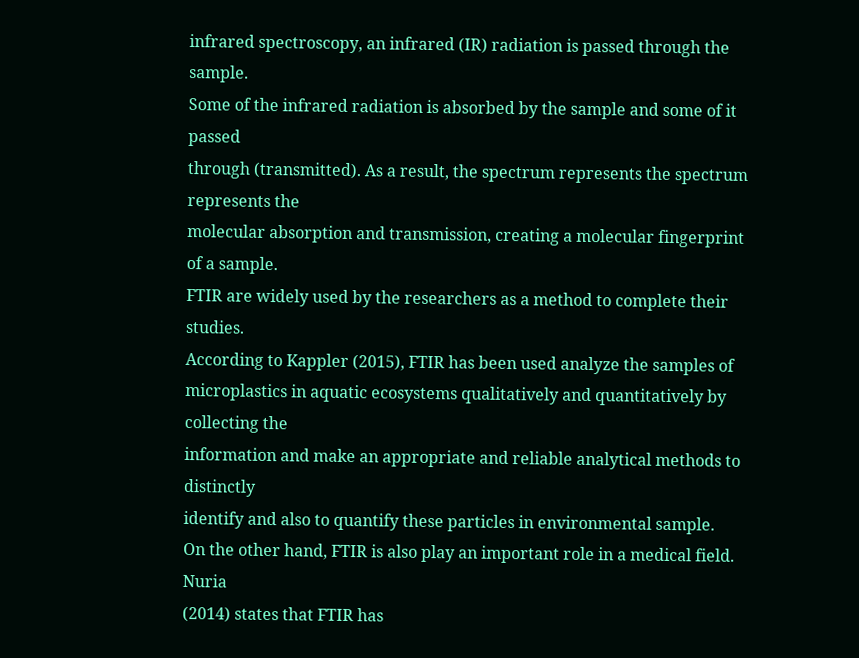infrared spectroscopy, an infrared (IR) radiation is passed through the sample.
Some of the infrared radiation is absorbed by the sample and some of it passed
through (transmitted). As a result, the spectrum represents the spectrum represents the
molecular absorption and transmission, creating a molecular fingerprint of a sample.
FTIR are widely used by the researchers as a method to complete their studies.
According to Kappler (2015), FTIR has been used analyze the samples of
microplastics in aquatic ecosystems qualitatively and quantitatively by collecting the
information and make an appropriate and reliable analytical methods to distinctly
identify and also to quantify these particles in environmental sample.
On the other hand, FTIR is also play an important role in a medical field. Nuria
(2014) states that FTIR has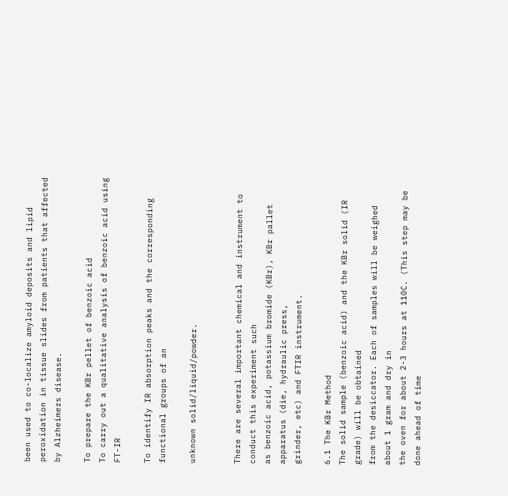been used to co-localize amyloid deposits and lipid
peroxidation in tissue slides from patients that affected by Alzheimers disease.

To prepare the KBr pellet of benzoic acid
To carry out a qualitative analysis of benzoic acid using FT-IR

To identify IR absorption peaks and the corresponding functional groups of an

unknown solid/liquid/powder.


There are several important chemical and instrument to conduct this experiment such
as benzoic acid, potassium bromide (KBr), KBr pallet apparatus (die, hydraulic press,
grinder, etc) and FTIR instrument.

6.1 The KBr Method
The solid sample (benzoic acid) and the KBr solid (IR grade) will be obtained
from the desiccator. Each of samples will be weighed about 1 gram and dry in
the oven for about 2-3 hours at 110C. (This step may be done ahead of time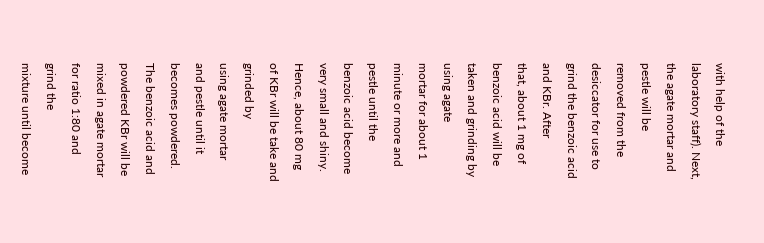with help of the laboratory staff). Next, the agate mortar and pestle will be
removed from the desiccator for use to grind the benzoic acid and KBr. After
that, about 1 mg of benzoic acid will be taken and grinding by using agate
mortar for about 1 minute or more and pestle until the benzoic acid become
very small and shiny. Hence, about 80 mg of KBr will be take and grinded by
using agate mortar and pestle until it becomes powdered. The benzoic acid and
powdered KBr will be mixed in agate mortar for ratio 1:80 and grind the
mixture until become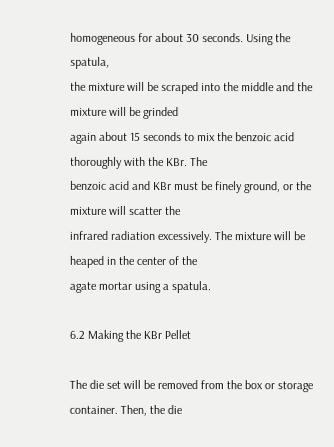homogeneous for about 30 seconds. Using the spatula,
the mixture will be scraped into the middle and the mixture will be grinded
again about 15 seconds to mix the benzoic acid thoroughly with the KBr. The
benzoic acid and KBr must be finely ground, or the mixture will scatter the
infrared radiation excessively. The mixture will be heaped in the center of the
agate mortar using a spatula.

6.2 Making the KBr Pellet

The die set will be removed from the box or storage container. Then, the die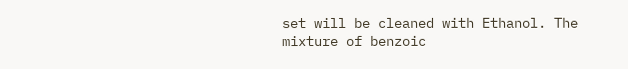set will be cleaned with Ethanol. The mixture of benzoic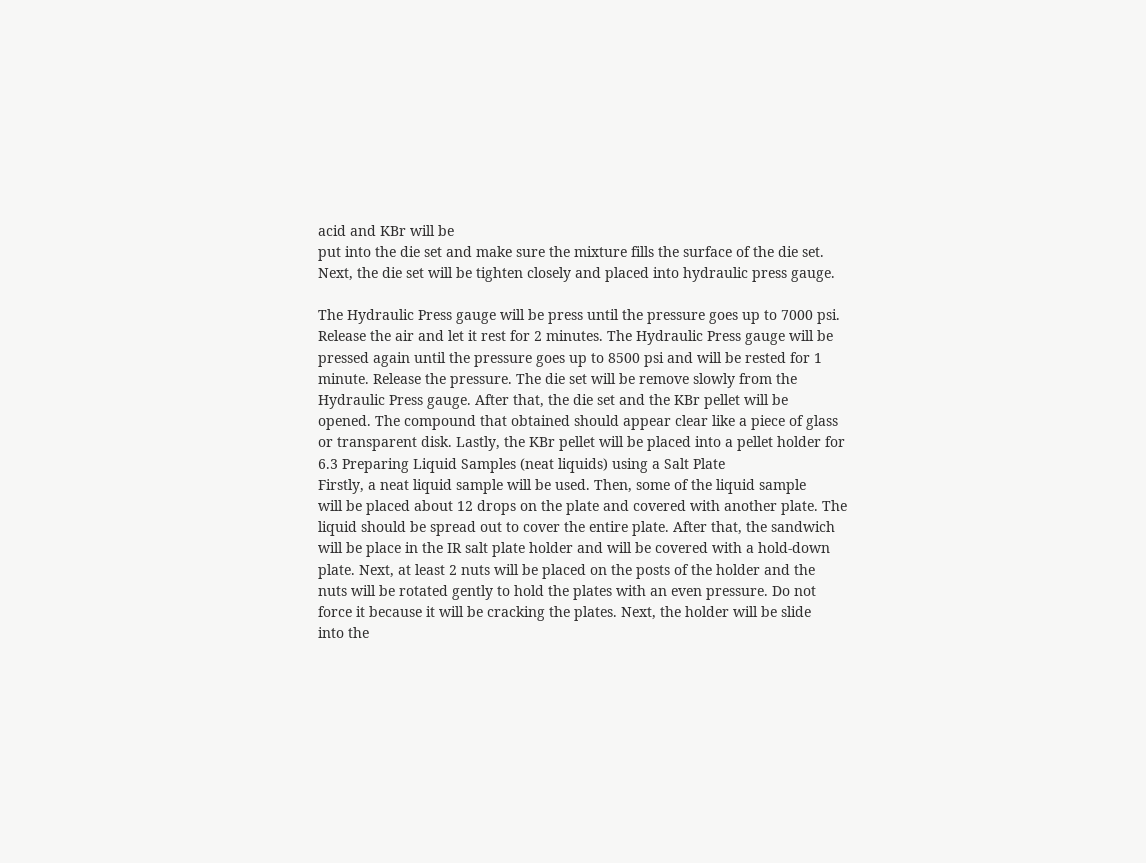acid and KBr will be
put into the die set and make sure the mixture fills the surface of the die set.
Next, the die set will be tighten closely and placed into hydraulic press gauge.

The Hydraulic Press gauge will be press until the pressure goes up to 7000 psi.
Release the air and let it rest for 2 minutes. The Hydraulic Press gauge will be
pressed again until the pressure goes up to 8500 psi and will be rested for 1
minute. Release the pressure. The die set will be remove slowly from the
Hydraulic Press gauge. After that, the die set and the KBr pellet will be
opened. The compound that obtained should appear clear like a piece of glass
or transparent disk. Lastly, the KBr pellet will be placed into a pellet holder for
6.3 Preparing Liquid Samples (neat liquids) using a Salt Plate
Firstly, a neat liquid sample will be used. Then, some of the liquid sample
will be placed about 12 drops on the plate and covered with another plate. The
liquid should be spread out to cover the entire plate. After that, the sandwich
will be place in the IR salt plate holder and will be covered with a hold-down
plate. Next, at least 2 nuts will be placed on the posts of the holder and the
nuts will be rotated gently to hold the plates with an even pressure. Do not
force it because it will be cracking the plates. Next, the holder will be slide
into the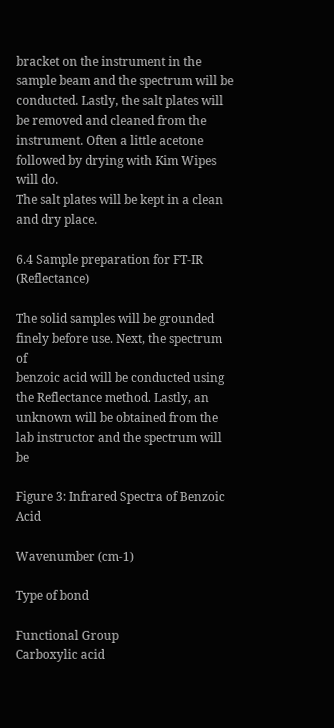bracket on the instrument in the sample beam and the spectrum will be
conducted. Lastly, the salt plates will be removed and cleaned from the
instrument. Often a little acetone followed by drying with Kim Wipes will do.
The salt plates will be kept in a clean and dry place.

6.4 Sample preparation for FT-IR (Reflectance)

The solid samples will be grounded finely before use. Next, the spectrum of
benzoic acid will be conducted using the Reflectance method. Lastly, an
unknown will be obtained from the lab instructor and the spectrum will be

Figure 3: Infrared Spectra of Benzoic Acid

Wavenumber (cm-1)

Type of bond

Functional Group
Carboxylic acid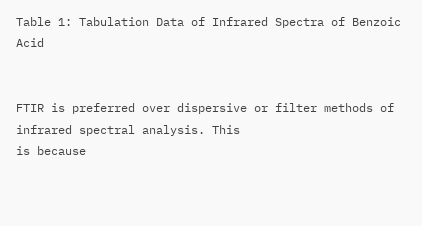Table 1: Tabulation Data of Infrared Spectra of Benzoic Acid


FTIR is preferred over dispersive or filter methods of infrared spectral analysis. This
is because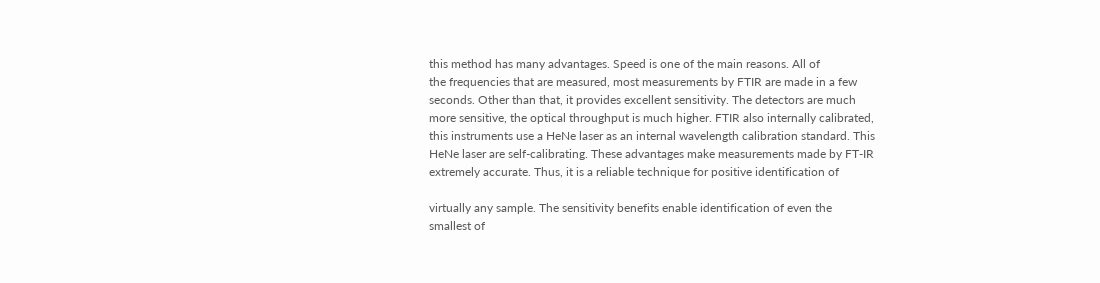this method has many advantages. Speed is one of the main reasons. All of
the frequencies that are measured, most measurements by FTIR are made in a few
seconds. Other than that, it provides excellent sensitivity. The detectors are much
more sensitive, the optical throughput is much higher. FTIR also internally calibrated,
this instruments use a HeNe laser as an internal wavelength calibration standard. This
HeNe laser are self-calibrating. These advantages make measurements made by FT-IR
extremely accurate. Thus, it is a reliable technique for positive identification of

virtually any sample. The sensitivity benefits enable identification of even the
smallest of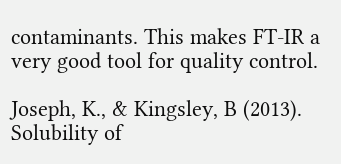contaminants. This makes FT-IR a very good tool for quality control.

Joseph, K., & Kingsley, B (2013). Solubility of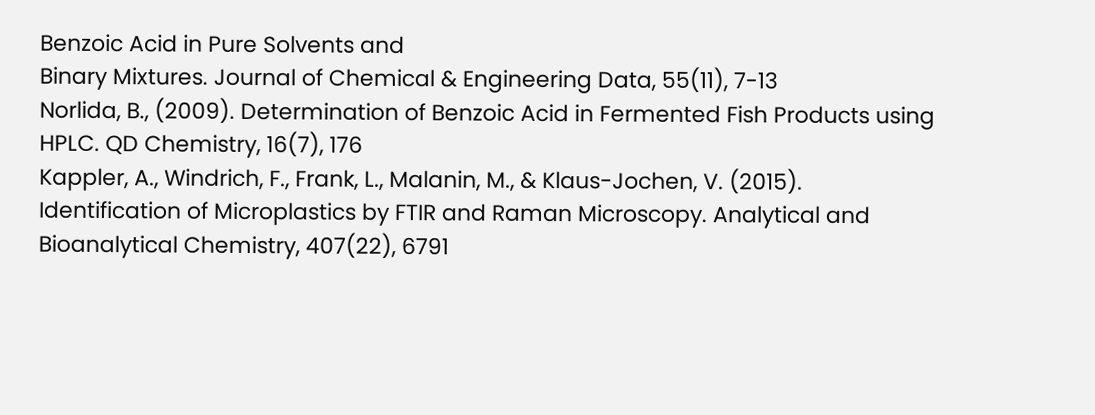Benzoic Acid in Pure Solvents and
Binary Mixtures. Journal of Chemical & Engineering Data, 55(11), 7-13
Norlida, B., (2009). Determination of Benzoic Acid in Fermented Fish Products using
HPLC. QD Chemistry, 16(7), 176
Kappler, A., Windrich, F., Frank, L., Malanin, M., & Klaus-Jochen, V. (2015).
Identification of Microplastics by FTIR and Raman Microscopy. Analytical and
Bioanalytical Chemistry, 407(22), 6791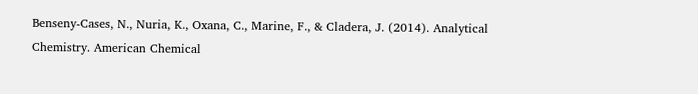Benseny-Cases, N., Nuria, K., Oxana, C., Marine, F., & Cladera, J. (2014). Analytical
Chemistry. American Chemical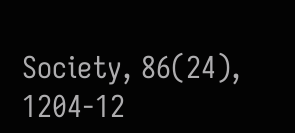Society, 86(24), 1204-12